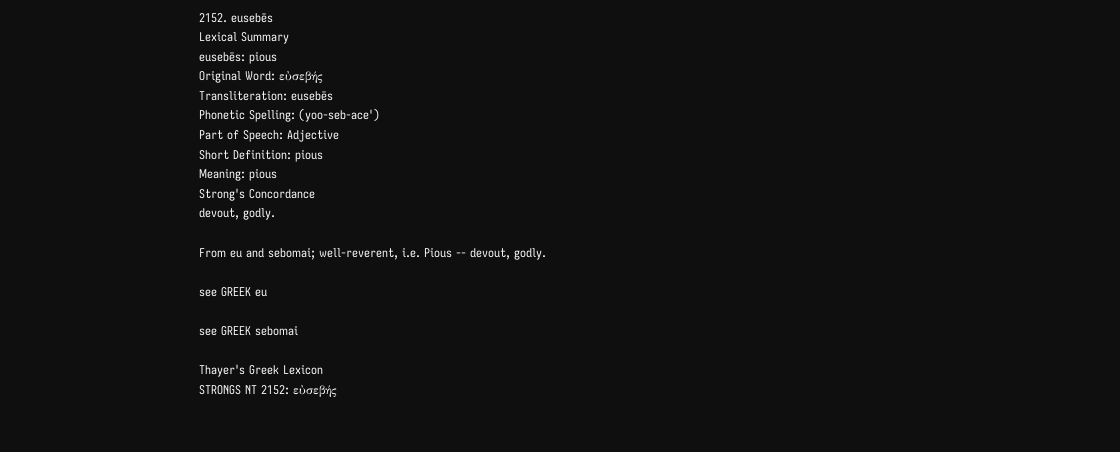2152. eusebēs
Lexical Summary
eusebēs: pious
Original Word: εὐσεβής
Transliteration: eusebēs
Phonetic Spelling: (yoo-seb-ace')
Part of Speech: Adjective
Short Definition: pious
Meaning: pious
Strong's Concordance
devout, godly.

From eu and sebomai; well-reverent, i.e. Pious -- devout, godly.

see GREEK eu

see GREEK sebomai

Thayer's Greek Lexicon
STRONGS NT 2152: εὐσεβής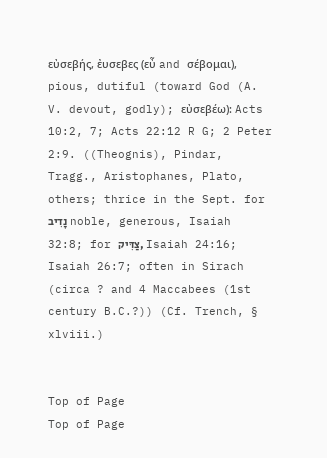εὐσεβής, ἐυσεβες (εὖ and σέβομαι), pious, dutiful (toward God (A. V. devout, godly); εὐσεβέω): Acts 10:2, 7; Acts 22:12 R G; 2 Peter 2:9. ((Theognis), Pindar, Tragg., Aristophanes, Plato, others; thrice in the Sept. for נָדִיב noble, generous, Isaiah 32:8; for צַדִּיק, Isaiah 24:16; Isaiah 26:7; often in Sirach (circa ? and 4 Maccabees (1st century B.C.?)) (Cf. Trench, § xlviii.)


Top of Page
Top of Page